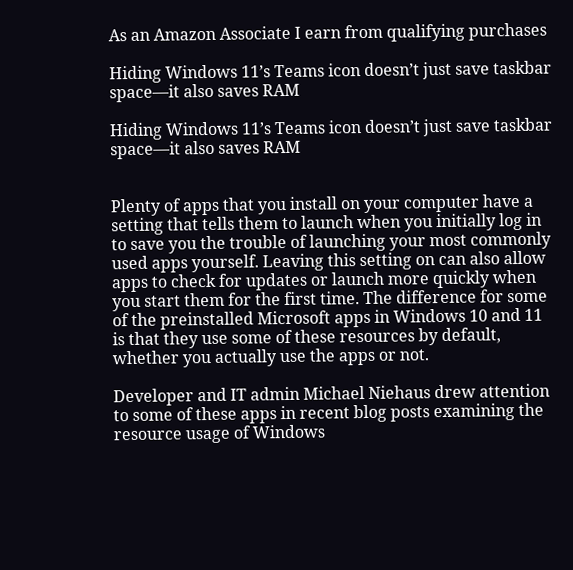As an Amazon Associate I earn from qualifying purchases

Hiding Windows 11’s Teams icon doesn’t just save taskbar space—it also saves RAM

Hiding Windows 11’s Teams icon doesn’t just save taskbar space—it also saves RAM


Plenty of apps that you install on your computer have a setting that tells them to launch when you initially log in to save you the trouble of launching your most commonly used apps yourself. Leaving this setting on can also allow apps to check for updates or launch more quickly when you start them for the first time. The difference for some of the preinstalled Microsoft apps in Windows 10 and 11 is that they use some of these resources by default, whether you actually use the apps or not.

Developer and IT admin Michael Niehaus drew attention to some of these apps in recent blog posts examining the resource usage of Windows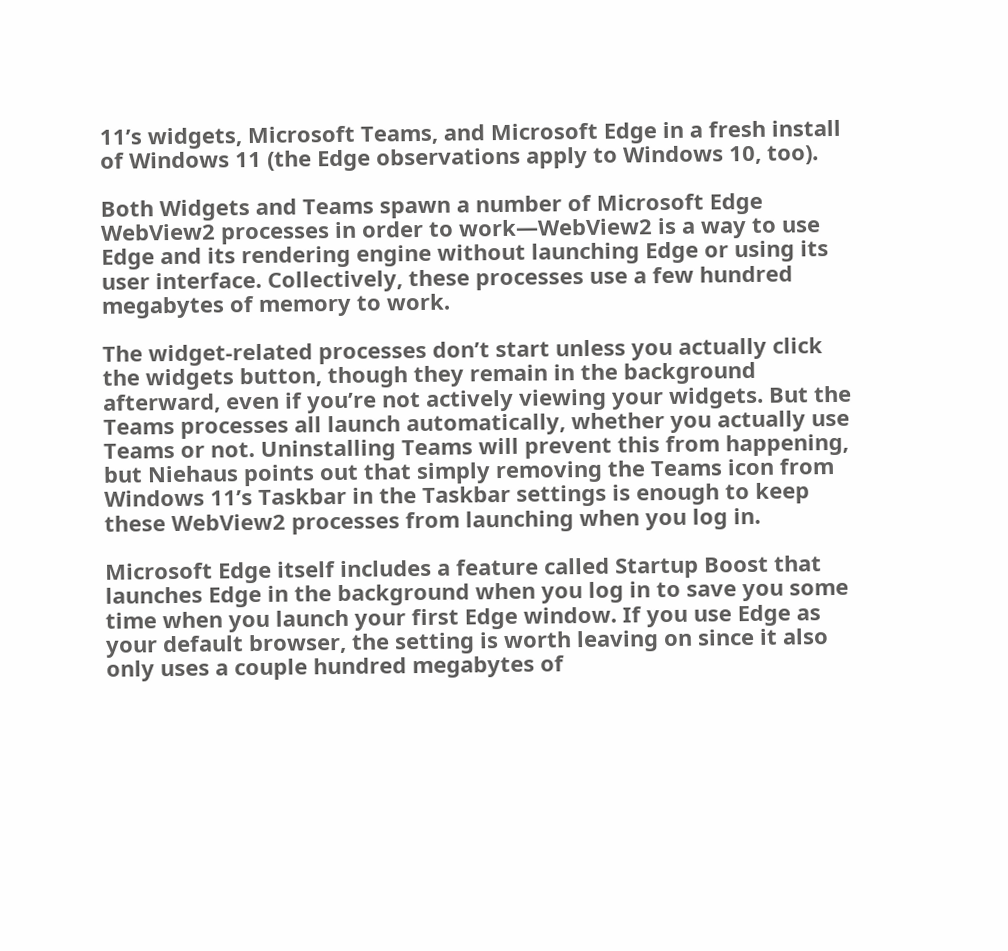11’s widgets, Microsoft Teams, and Microsoft Edge in a fresh install of Windows 11 (the Edge observations apply to Windows 10, too).

Both Widgets and Teams spawn a number of Microsoft Edge WebView2 processes in order to work—WebView2 is a way to use Edge and its rendering engine without launching Edge or using its user interface. Collectively, these processes use a few hundred megabytes of memory to work.

The widget-related processes don’t start unless you actually click the widgets button, though they remain in the background afterward, even if you’re not actively viewing your widgets. But the Teams processes all launch automatically, whether you actually use Teams or not. Uninstalling Teams will prevent this from happening, but Niehaus points out that simply removing the Teams icon from Windows 11’s Taskbar in the Taskbar settings is enough to keep these WebView2 processes from launching when you log in.

Microsoft Edge itself includes a feature called Startup Boost that launches Edge in the background when you log in to save you some time when you launch your first Edge window. If you use Edge as your default browser, the setting is worth leaving on since it also only uses a couple hundred megabytes of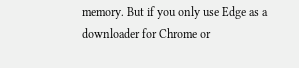memory. But if you only use Edge as a downloader for Chrome or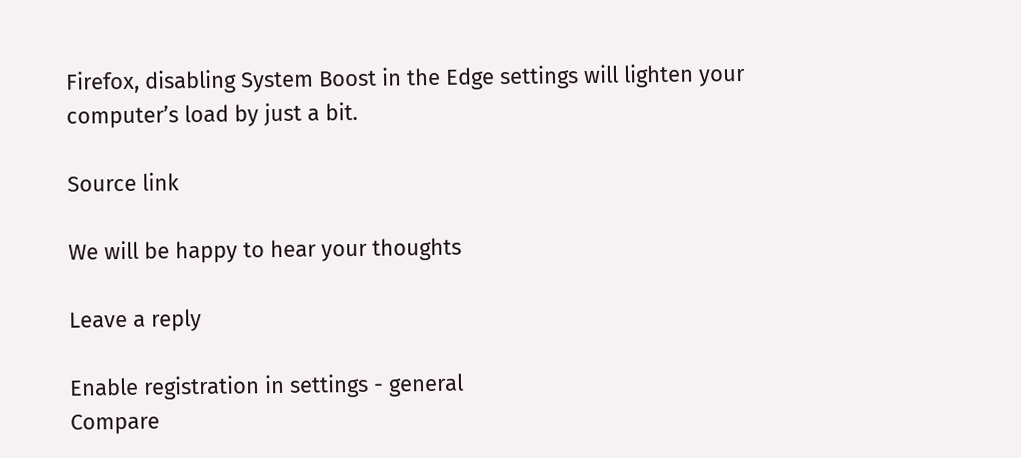Firefox, disabling System Boost in the Edge settings will lighten your computer’s load by just a bit.

Source link

We will be happy to hear your thoughts

Leave a reply

Enable registration in settings - general
Compare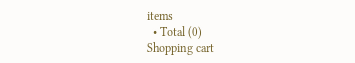items
  • Total (0)
Shopping cart